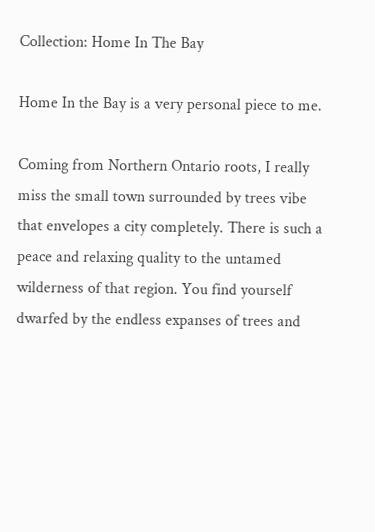Collection: Home In The Bay

Home In the Bay is a very personal piece to me.

Coming from Northern Ontario roots, I really miss the small town surrounded by trees vibe that envelopes a city completely. There is such a peace and relaxing quality to the untamed wilderness of that region. You find yourself dwarfed by the endless expanses of trees and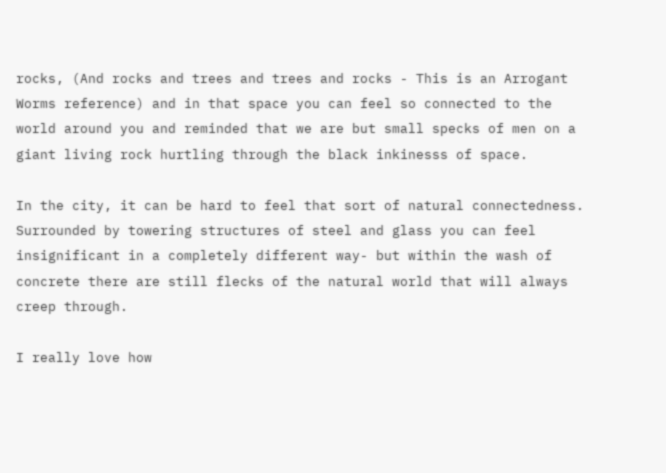rocks, (And rocks and trees and trees and rocks - This is an Arrogant Worms reference) and in that space you can feel so connected to the world around you and reminded that we are but small specks of men on a giant living rock hurtling through the black inkinesss of space.

In the city, it can be hard to feel that sort of natural connectedness. Surrounded by towering structures of steel and glass you can feel insignificant in a completely different way- but within the wash of concrete there are still flecks of the natural world that will always creep through.

I really love how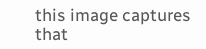this image captures that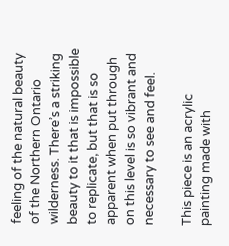feeling of the natural beauty of the Northern Ontario wilderness. There’s a striking beauty to it that is impossible to replicate, but that is so apparent when put through on this level is so vibrant and necessary to see and feel.

This piece is an acrylic painting made with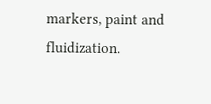markers, paint and fluidization.